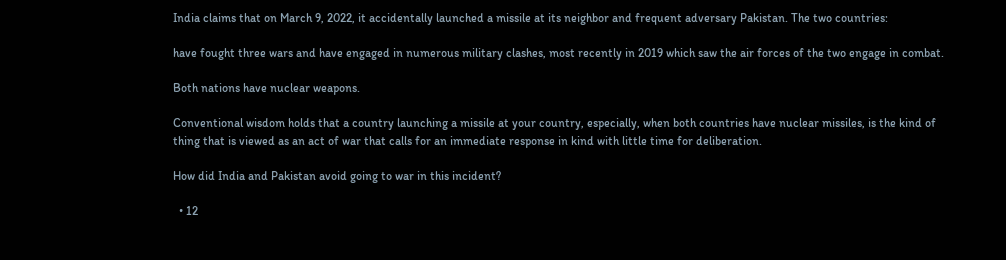India claims that on March 9, 2022, it accidentally launched a missile at its neighbor and frequent adversary Pakistan. The two countries:

have fought three wars and have engaged in numerous military clashes, most recently in 2019 which saw the air forces of the two engage in combat.

Both nations have nuclear weapons.

Conventional wisdom holds that a country launching a missile at your country, especially, when both countries have nuclear missiles, is the kind of thing that is viewed as an act of war that calls for an immediate response in kind with little time for deliberation.

How did India and Pakistan avoid going to war in this incident?

  • 12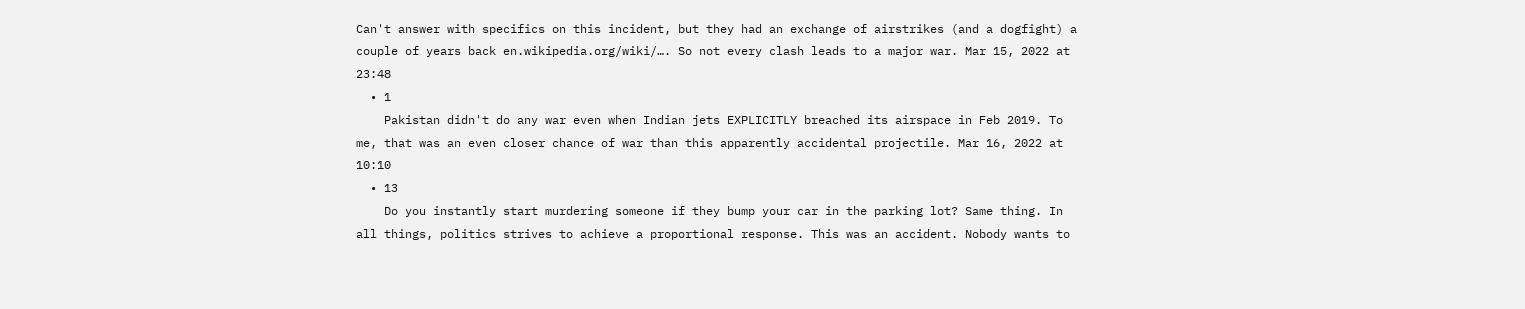Can't answer with specifics on this incident, but they had an exchange of airstrikes (and a dogfight) a couple of years back en.wikipedia.org/wiki/…. So not every clash leads to a major war. Mar 15, 2022 at 23:48
  • 1
    Pakistan didn't do any war even when Indian jets EXPLICITLY breached its airspace in Feb 2019. To me, that was an even closer chance of war than this apparently accidental projectile. Mar 16, 2022 at 10:10
  • 13
    Do you instantly start murdering someone if they bump your car in the parking lot? Same thing. In all things, politics strives to achieve a proportional response. This was an accident. Nobody wants to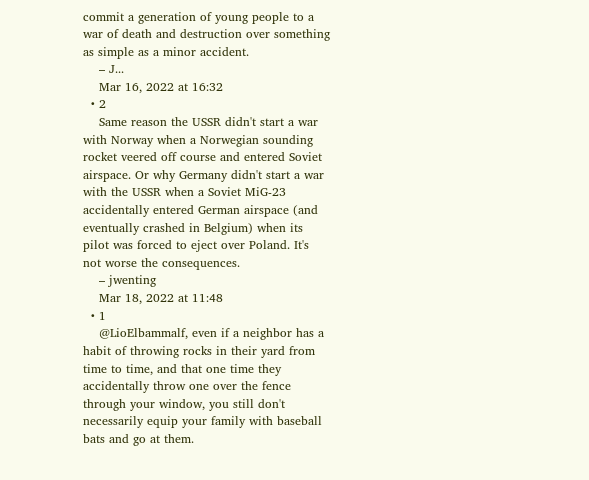commit a generation of young people to a war of death and destruction over something as simple as a minor accident.
    – J...
    Mar 16, 2022 at 16:32
  • 2
    Same reason the USSR didn't start a war with Norway when a Norwegian sounding rocket veered off course and entered Soviet airspace. Or why Germany didn't start a war with the USSR when a Soviet MiG-23 accidentally entered German airspace (and eventually crashed in Belgium) when its pilot was forced to eject over Poland. It's not worse the consequences.
    – jwenting
    Mar 18, 2022 at 11:48
  • 1
    @LioElbammalf, even if a neighbor has a habit of throwing rocks in their yard from time to time, and that one time they accidentally throw one over the fence through your window, you still don't necessarily equip your family with baseball bats and go at them.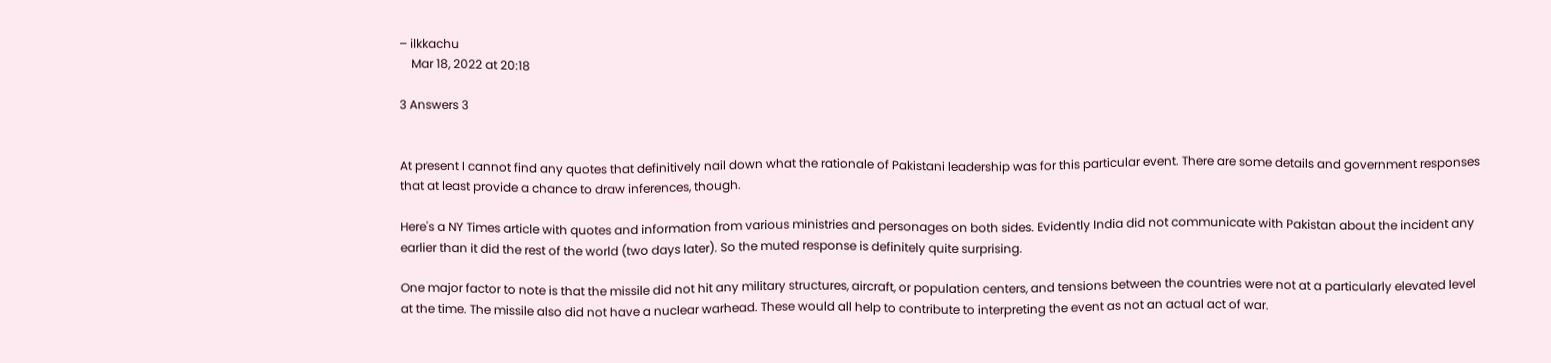– ilkkachu
    Mar 18, 2022 at 20:18

3 Answers 3


At present I cannot find any quotes that definitively nail down what the rationale of Pakistani leadership was for this particular event. There are some details and government responses that at least provide a chance to draw inferences, though.

Here's a NY Times article with quotes and information from various ministries and personages on both sides. Evidently India did not communicate with Pakistan about the incident any earlier than it did the rest of the world (two days later). So the muted response is definitely quite surprising.

One major factor to note is that the missile did not hit any military structures, aircraft, or population centers, and tensions between the countries were not at a particularly elevated level at the time. The missile also did not have a nuclear warhead. These would all help to contribute to interpreting the event as not an actual act of war.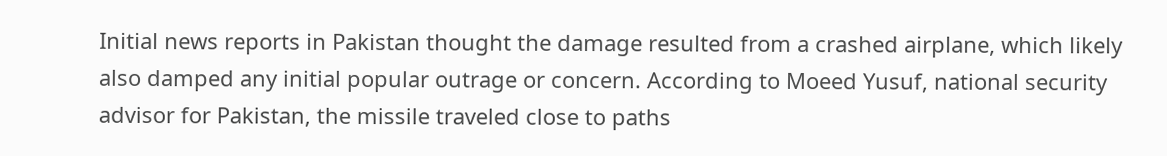Initial news reports in Pakistan thought the damage resulted from a crashed airplane, which likely also damped any initial popular outrage or concern. According to Moeed Yusuf, national security advisor for Pakistan, the missile traveled close to paths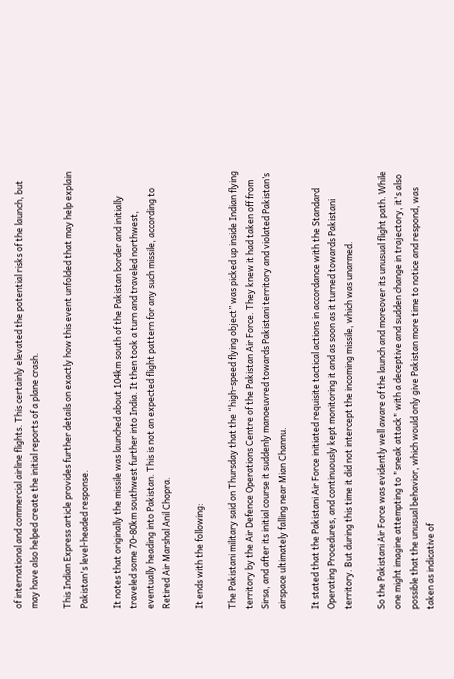of international and commercial airline flights. This certainly elevated the potential risks of the launch, but may have also helped create the initial reports of a plane crash.

This Indian Express article provides further details on exactly how this event unfolded that may help explain Pakistan's level-headed response.

It notes that originally the missile was launched about 104km south of the Pakistan border and initially traveled some 70-80km southwest further into India. It then took a turn and traveled northwest, eventually heading into Pakistan. This is not an expected flight pattern for any such missile, according to Retired Air Marshal Anil Chopra.

It ends with the following:

The Pakistani military said on Thursday that the “high-speed flying object” was picked up inside Indian flying territory by the Air Defence Operations Centre of the Pakistan Air Force. They knew it had taken off from Sirsa, and after its initial course it suddenly manoeuvred towards Pakistani territory and violated Pakistan’s airspace ultimately falling near Mian Channu.

It stated that the Pakistani Air Force initiated requisite tactical actions in accordance with the Standard Operating Procedures, and continuously kept monitoring it and as soon as it turned towards Pakistani territory. But during this time it did not intercept the incoming missile, which was unarmed.

So the Pakistani Air Force was evidently well aware of the launch and moreover its unusual flight path. While one might imagine attempting to "sneak attack" with a deceptive and sudden change in trajectory, it's also possible that the unusual behavior, which would only give Pakistan more time to notice and respond, was taken as indicative of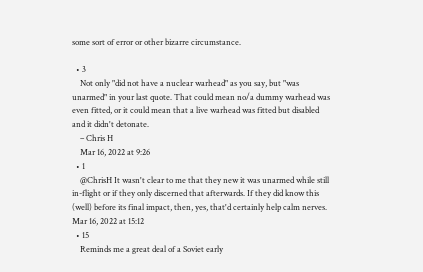some sort of error or other bizarre circumstance.

  • 3
    Not only "did not have a nuclear warhead" as you say, but "was unarmed" in your last quote. That could mean no/a dummy warhead was even fitted, or it could mean that a live warhead was fitted but disabled and it didn't detonate.
    – Chris H
    Mar 16, 2022 at 9:26
  • 1
    @ChrisH It wasn't clear to me that they new it was unarmed while still in-flight or if they only discerned that afterwards. If they did know this (well) before its final impact, then, yes, that'd certainly help calm nerves. Mar 16, 2022 at 15:12
  • 15
    Reminds me a great deal of a Soviet early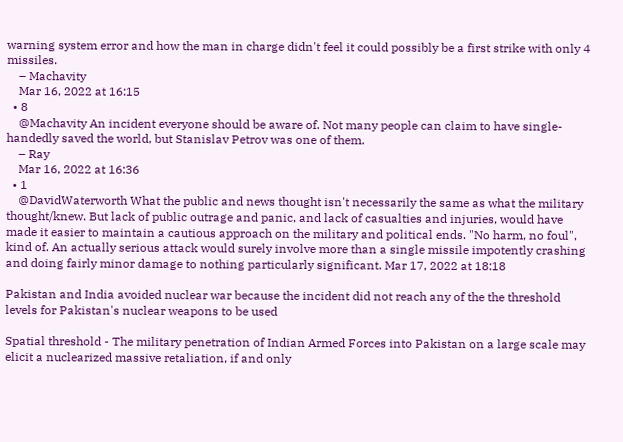warning system error and how the man in charge didn't feel it could possibly be a first strike with only 4 missiles.
    – Machavity
    Mar 16, 2022 at 16:15
  • 8
    @Machavity An incident everyone should be aware of. Not many people can claim to have single-handedly saved the world, but Stanislav Petrov was one of them.
    – Ray
    Mar 16, 2022 at 16:36
  • 1
    @DavidWaterworth What the public and news thought isn't necessarily the same as what the military thought/knew. But lack of public outrage and panic, and lack of casualties and injuries, would have made it easier to maintain a cautious approach on the military and political ends. "No harm, no foul", kind of. An actually serious attack would surely involve more than a single missile impotently crashing and doing fairly minor damage to nothing particularly significant. Mar 17, 2022 at 18:18

Pakistan and India avoided nuclear war because the incident did not reach any of the the threshold levels for Pakistan's nuclear weapons to be used

Spatial threshold - The military penetration of Indian Armed Forces into Pakistan on a large scale may elicit a nuclearized massive retaliation, if and only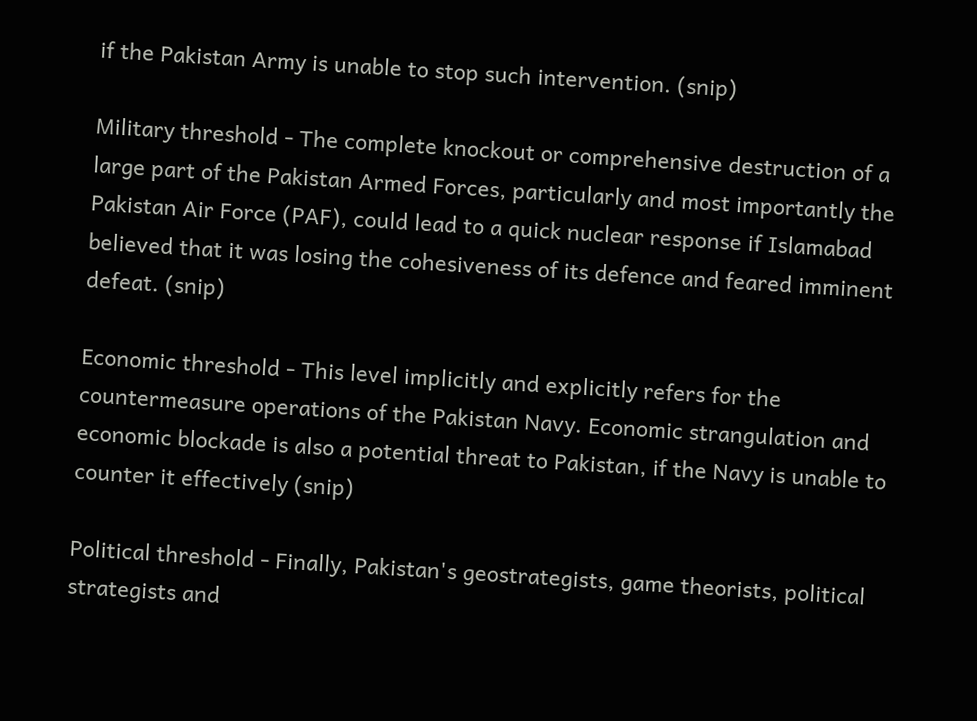if the Pakistan Army is unable to stop such intervention. (snip)

Military threshold - The complete knockout or comprehensive destruction of a large part of the Pakistan Armed Forces, particularly and most importantly the Pakistan Air Force (PAF), could lead to a quick nuclear response if Islamabad believed that it was losing the cohesiveness of its defence and feared imminent defeat. (snip)

Economic threshold - This level implicitly and explicitly refers for the countermeasure operations of the Pakistan Navy. Economic strangulation and economic blockade is also a potential threat to Pakistan, if the Navy is unable to counter it effectively (snip)

Political threshold - Finally, Pakistan's geostrategists, game theorists, political strategists and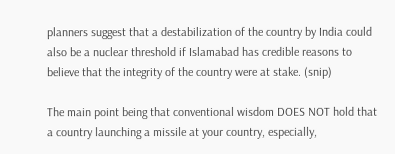planners suggest that a destabilization of the country by India could also be a nuclear threshold if Islamabad has credible reasons to believe that the integrity of the country were at stake. (snip)

The main point being that conventional wisdom DOES NOT hold that a country launching a missile at your country, especially,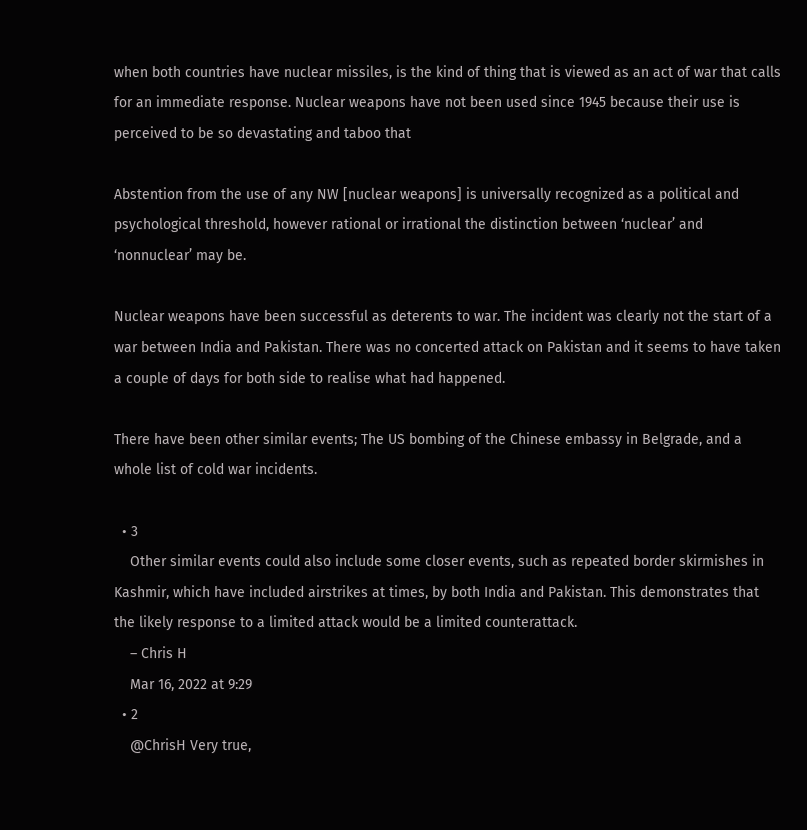when both countries have nuclear missiles, is the kind of thing that is viewed as an act of war that calls for an immediate response. Nuclear weapons have not been used since 1945 because their use is perceived to be so devastating and taboo that

Abstention from the use of any NW [nuclear weapons] is universally recognized as a political and psychological threshold, however rational or irrational the distinction between ‘nuclear’ and ‘nonnuclear’ may be.

Nuclear weapons have been successful as deterents to war. The incident was clearly not the start of a war between India and Pakistan. There was no concerted attack on Pakistan and it seems to have taken a couple of days for both side to realise what had happened.

There have been other similar events; The US bombing of the Chinese embassy in Belgrade, and a whole list of cold war incidents.

  • 3
    Other similar events could also include some closer events, such as repeated border skirmishes in Kashmir, which have included airstrikes at times, by both India and Pakistan. This demonstrates that the likely response to a limited attack would be a limited counterattack.
    – Chris H
    Mar 16, 2022 at 9:29
  • 2
    @ChrisH Very true,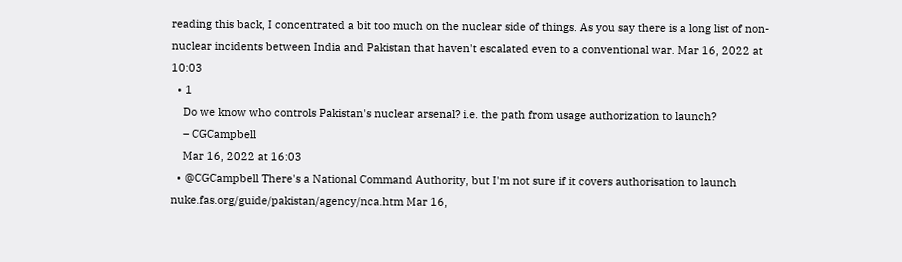reading this back, I concentrated a bit too much on the nuclear side of things. As you say there is a long list of non-nuclear incidents between India and Pakistan that haven't escalated even to a conventional war. Mar 16, 2022 at 10:03
  • 1
    Do we know who controls Pakistan's nuclear arsenal? i.e. the path from usage authorization to launch?
    – CGCampbell
    Mar 16, 2022 at 16:03
  • @CGCampbell There's a National Command Authority, but I'm not sure if it covers authorisation to launch nuke.fas.org/guide/pakistan/agency/nca.htm Mar 16,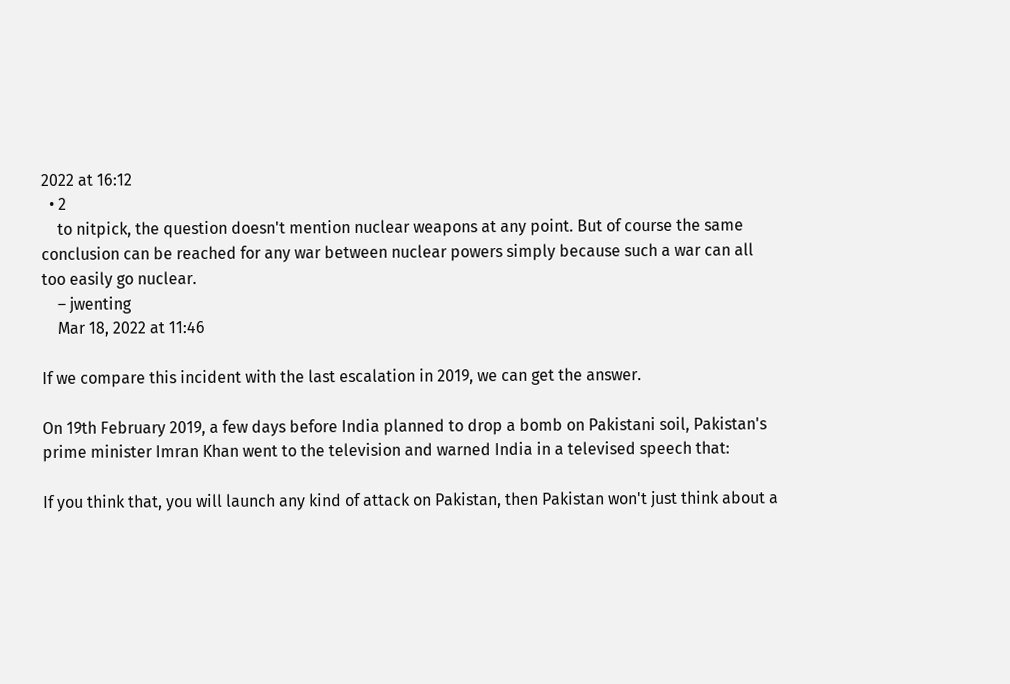2022 at 16:12
  • 2
    to nitpick, the question doesn't mention nuclear weapons at any point. But of course the same conclusion can be reached for any war between nuclear powers simply because such a war can all too easily go nuclear.
    – jwenting
    Mar 18, 2022 at 11:46

If we compare this incident with the last escalation in 2019, we can get the answer.

On 19th February 2019, a few days before India planned to drop a bomb on Pakistani soil, Pakistan's prime minister Imran Khan went to the television and warned India in a televised speech that:

If you think that, you will launch any kind of attack on Pakistan, then Pakistan won't just think about a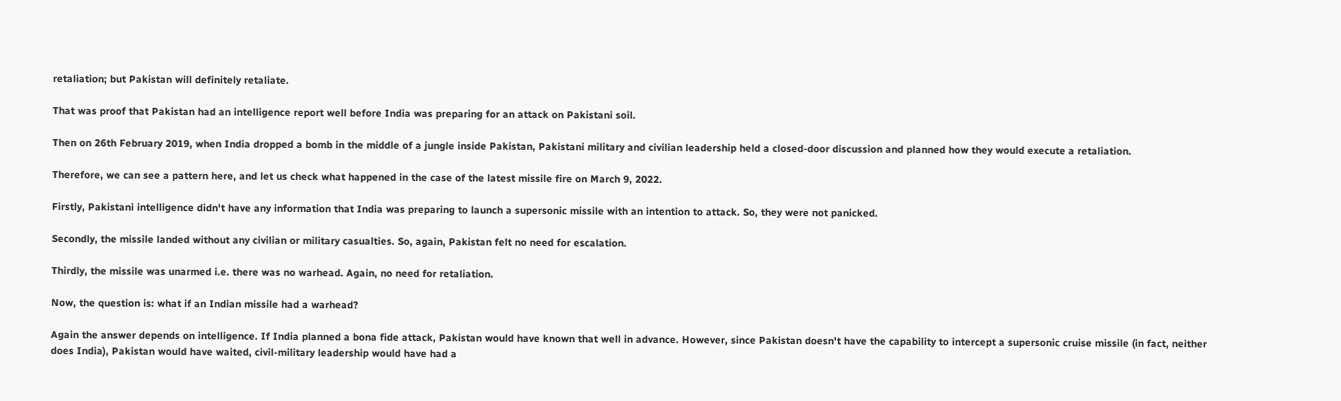retaliation; but Pakistan will definitely retaliate.

That was proof that Pakistan had an intelligence report well before India was preparing for an attack on Pakistani soil.

Then on 26th February 2019, when India dropped a bomb in the middle of a jungle inside Pakistan, Pakistani military and civilian leadership held a closed-door discussion and planned how they would execute a retaliation.

Therefore, we can see a pattern here, and let us check what happened in the case of the latest missile fire on March 9, 2022.

Firstly, Pakistani intelligence didn't have any information that India was preparing to launch a supersonic missile with an intention to attack. So, they were not panicked.

Secondly, the missile landed without any civilian or military casualties. So, again, Pakistan felt no need for escalation.

Thirdly, the missile was unarmed i.e. there was no warhead. Again, no need for retaliation.

Now, the question is: what if an Indian missile had a warhead?

Again the answer depends on intelligence. If India planned a bona fide attack, Pakistan would have known that well in advance. However, since Pakistan doesn't have the capability to intercept a supersonic cruise missile (in fact, neither does India), Pakistan would have waited, civil-military leadership would have had a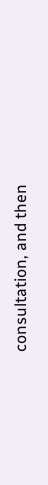consultation, and then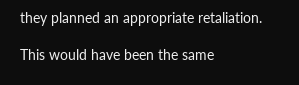they planned an appropriate retaliation.

This would have been the same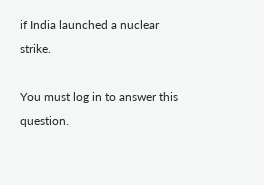if India launched a nuclear strike.

You must log in to answer this question.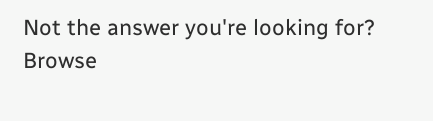Not the answer you're looking for? Browse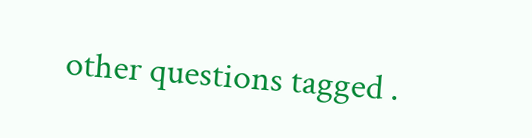other questions tagged .